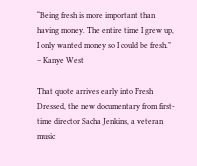“Being fresh is more important than having money. The entire time I grew up, I only wanted money so I could be fresh.” – Kanye West

That quote arrives early into Fresh Dressed, the new documentary from first-time director Sacha Jenkins, a veteran music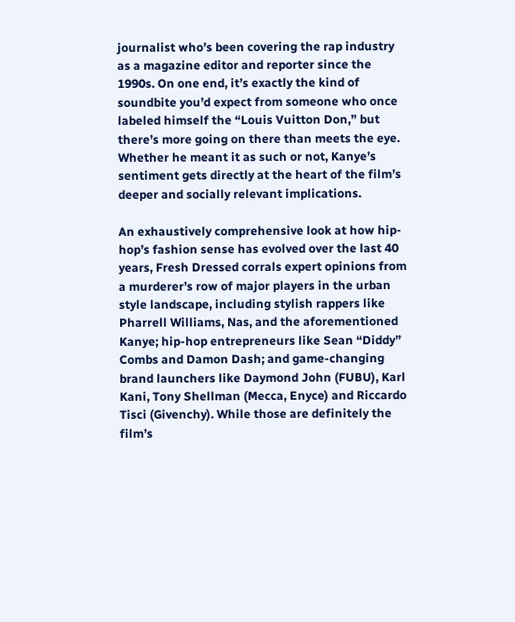journalist who’s been covering the rap industry as a magazine editor and reporter since the 1990s. On one end, it’s exactly the kind of soundbite you’d expect from someone who once labeled himself the “Louis Vuitton Don,” but there’s more going on there than meets the eye. Whether he meant it as such or not, Kanye’s sentiment gets directly at the heart of the film’s deeper and socially relevant implications.

An exhaustively comprehensive look at how hip-hop’s fashion sense has evolved over the last 40 years, Fresh Dressed corrals expert opinions from a murderer’s row of major players in the urban style landscape, including stylish rappers like Pharrell Williams, Nas, and the aforementioned Kanye; hip-hop entrepreneurs like Sean “Diddy” Combs and Damon Dash; and game-changing brand launchers like Daymond John (FUBU), Karl Kani, Tony Shellman (Mecca, Enyce) and Riccardo Tisci (Givenchy). While those are definitely the film’s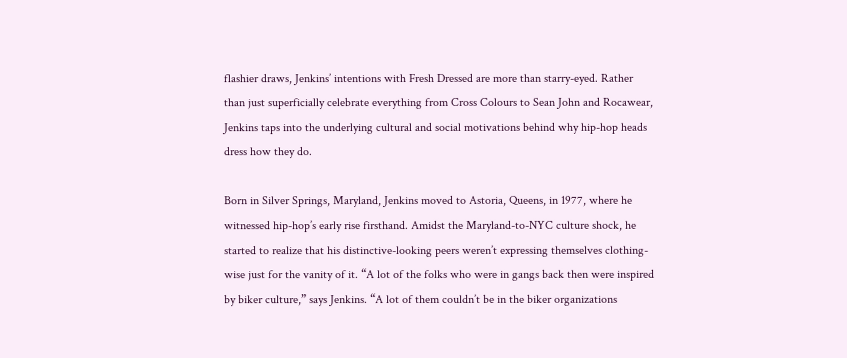flashier draws, Jenkins’ intentions with Fresh Dressed are more than starry-eyed. Rather than just superficially celebrate everything from Cross Colours to Sean John and Rocawear, Jenkins taps into the underlying cultural and social motivations behind why hip-hop heads dress how they do.

Born in Silver Springs, Maryland, Jenkins moved to Astoria, Queens, in 1977, where he witnessed hip-hop’s early rise firsthand. Amidst the Maryland-to-NYC culture shock, he started to realize that his distinctive-looking peers weren’t expressing themselves clothing-wise just for the vanity of it. “A lot of the folks who were in gangs back then were inspired by biker culture,” says Jenkins. “A lot of them couldn’t be in the biker organizations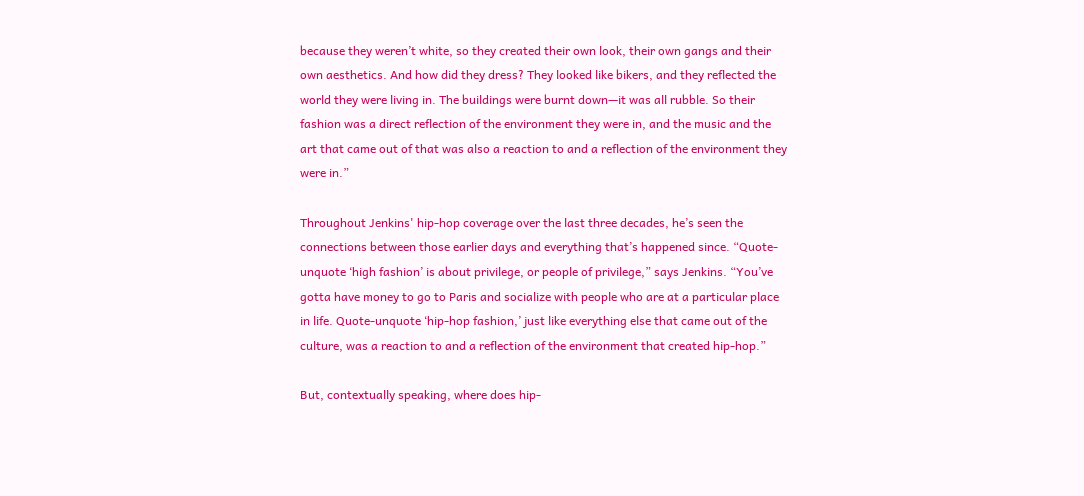because they weren’t white, so they created their own look, their own gangs and their own aesthetics. And how did they dress? They looked like bikers, and they reflected the world they were living in. The buildings were burnt down—it was all rubble. So their fashion was a direct reflection of the environment they were in, and the music and the art that came out of that was also a reaction to and a reflection of the environment they were in.”

Throughout Jenkins' hip-hop coverage over the last three decades, he’s seen the connections between those earlier days and everything that’s happened since. “Quote-unquote ‘high fashion’ is about privilege, or people of privilege,” says Jenkins. “You’ve gotta have money to go to Paris and socialize with people who are at a particular place in life. Quote-unquote ‘hip-hop fashion,’ just like everything else that came out of the culture, was a reaction to and a reflection of the environment that created hip-hop.”

But, contextually speaking, where does hip-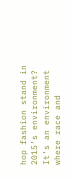hop fashion stand in 2015’s environment? It’s an environment where race and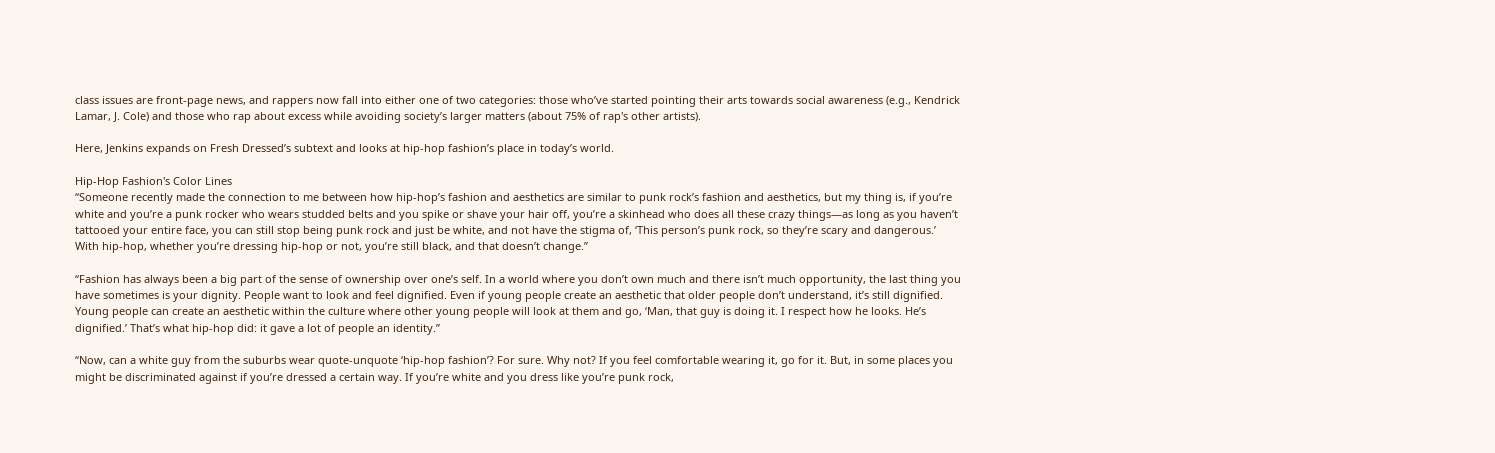class issues are front-page news, and rappers now fall into either one of two categories: those who’ve started pointing their arts towards social awareness (e.g., Kendrick Lamar, J. Cole) and those who rap about excess while avoiding society’s larger matters (about 75% of rap's other artists).

Here, Jenkins expands on Fresh Dressed’s subtext and looks at hip-hop fashion’s place in today’s world.

Hip-Hop Fashion's Color Lines
“Someone recently made the connection to me between how hip-hop’s fashion and aesthetics are similar to punk rock’s fashion and aesthetics, but my thing is, if you’re white and you’re a punk rocker who wears studded belts and you spike or shave your hair off, you’re a skinhead who does all these crazy things—as long as you haven’t tattooed your entire face, you can still stop being punk rock and just be white, and not have the stigma of, ‘This person’s punk rock, so they’re scary and dangerous.’ With hip-hop, whether you’re dressing hip-hop or not, you’re still black, and that doesn’t change.”

“Fashion has always been a big part of the sense of ownership over one’s self. In a world where you don’t own much and there isn’t much opportunity, the last thing you have sometimes is your dignity. People want to look and feel dignified. Even if young people create an aesthetic that older people don’t understand, it’s still dignified. Young people can create an aesthetic within the culture where other young people will look at them and go, ‘Man, that guy is doing it. I respect how he looks. He’s dignified.’ That’s what hip-hop did: it gave a lot of people an identity.”

“Now, can a white guy from the suburbs wear quote-unquote ‘hip-hop fashion’? For sure. Why not? If you feel comfortable wearing it, go for it. But, in some places you might be discriminated against if you’re dressed a certain way. If you’re white and you dress like you’re punk rock,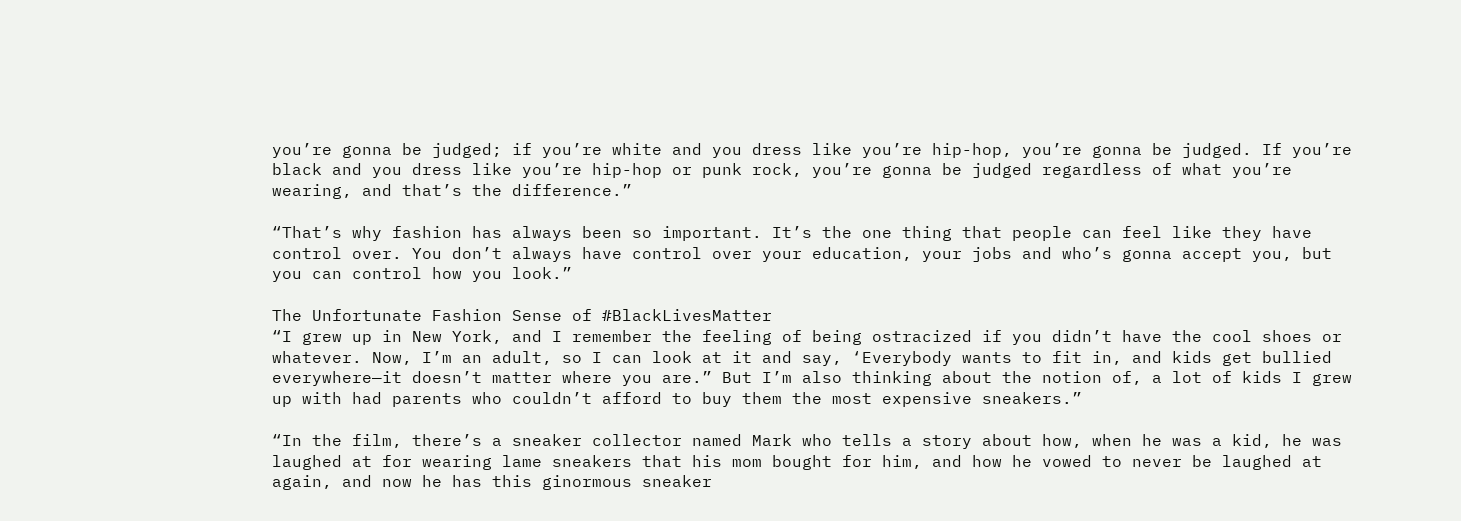you’re gonna be judged; if you’re white and you dress like you’re hip-hop, you’re gonna be judged. If you’re black and you dress like you’re hip-hop or punk rock, you’re gonna be judged regardless of what you’re wearing, and that’s the difference.”

“That’s why fashion has always been so important. It’s the one thing that people can feel like they have control over. You don’t always have control over your education, your jobs and who’s gonna accept you, but you can control how you look.”

The Unfortunate Fashion Sense of #BlackLivesMatter
“I grew up in New York, and I remember the feeling of being ostracized if you didn’t have the cool shoes or whatever. Now, I’m an adult, so I can look at it and say, ‘Everybody wants to fit in, and kids get bullied everywhere—it doesn’t matter where you are.” But I’m also thinking about the notion of, a lot of kids I grew up with had parents who couldn’t afford to buy them the most expensive sneakers.”

“In the film, there’s a sneaker collector named Mark who tells a story about how, when he was a kid, he was laughed at for wearing lame sneakers that his mom bought for him, and how he vowed to never be laughed at again, and now he has this ginormous sneaker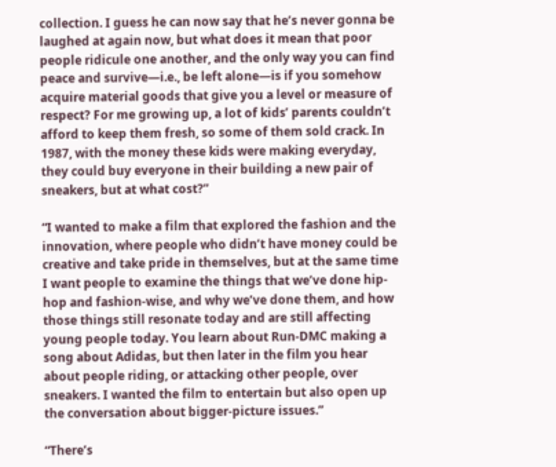collection. I guess he can now say that he’s never gonna be laughed at again now, but what does it mean that poor people ridicule one another, and the only way you can find peace and survive—i.e., be left alone—is if you somehow acquire material goods that give you a level or measure of respect? For me growing up, a lot of kids’ parents couldn’t afford to keep them fresh, so some of them sold crack. In 1987, with the money these kids were making everyday, they could buy everyone in their building a new pair of sneakers, but at what cost?”

“I wanted to make a film that explored the fashion and the innovation, where people who didn’t have money could be creative and take pride in themselves, but at the same time I want people to examine the things that we’ve done hip-hop and fashion-wise, and why we’ve done them, and how those things still resonate today and are still affecting young people today. You learn about Run-DMC making a song about Adidas, but then later in the film you hear about people riding, or attacking other people, over sneakers. I wanted the film to entertain but also open up the conversation about bigger-picture issues.”

“There’s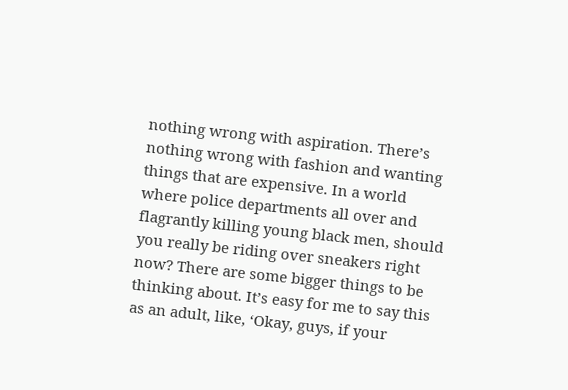nothing wrong with aspiration. There’s nothing wrong with fashion and wanting things that are expensive. In a world where police departments all over and flagrantly killing young black men, should you really be riding over sneakers right now? There are some bigger things to be thinking about. It’s easy for me to say this as an adult, like, ‘Okay, guys, if your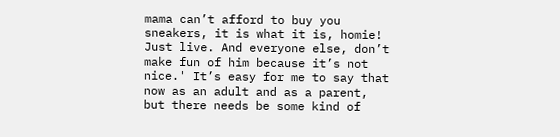mama can’t afford to buy you sneakers, it is what it is, homie! Just live. And everyone else, don’t make fun of him because it’s not nice.' It’s easy for me to say that now as an adult and as a parent, but there needs be some kind of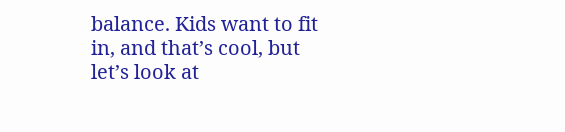balance. Kids want to fit in, and that’s cool, but let’s look at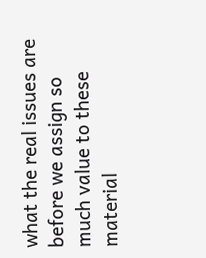what the real issues are before we assign so much value to these material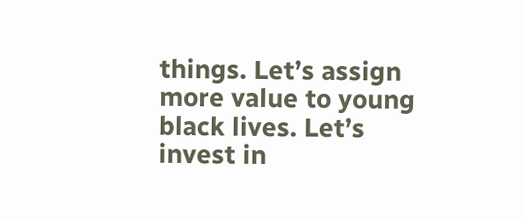things. Let’s assign more value to young black lives. Let’s invest in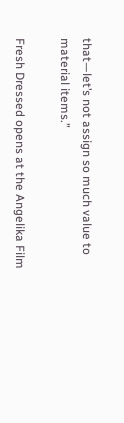that—let’s not assign so much value to material items.”

Fresh Dressed opens at the Angelika Film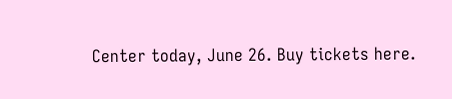Center today, June 26. Buy tickets here.